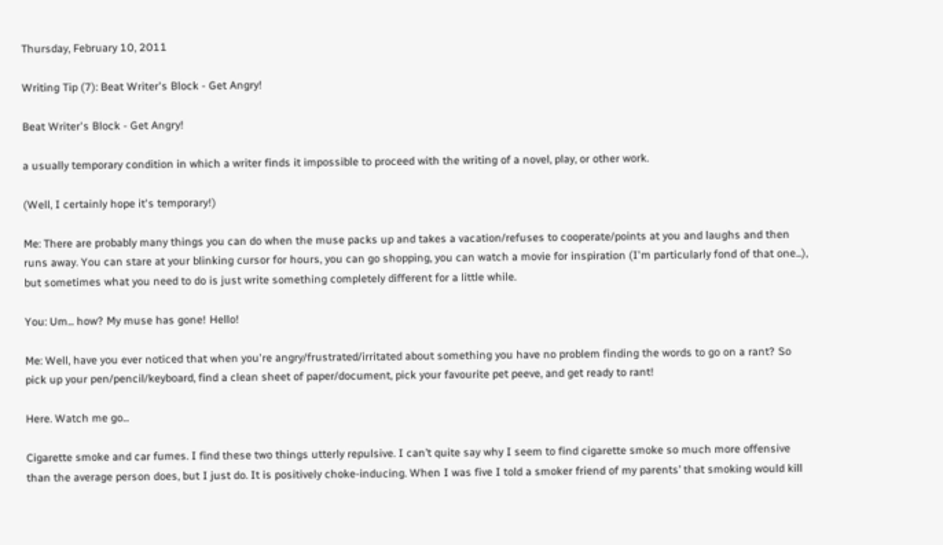Thursday, February 10, 2011

Writing Tip (7): Beat Writer's Block - Get Angry!

Beat Writer's Block - Get Angry!

a usually temporary condition in which a writer finds it impossible to proceed with the writing of a novel, play, or other work.

(Well, I certainly hope it's temporary!)

Me: There are probably many things you can do when the muse packs up and takes a vacation/refuses to cooperate/points at you and laughs and then runs away. You can stare at your blinking cursor for hours, you can go shopping, you can watch a movie for inspiration (I'm particularly fond of that one...), but sometimes what you need to do is just write something completely different for a little while.

You: Um... how? My muse has gone! Hello!

Me: Well, have you ever noticed that when you're angry/frustrated/irritated about something you have no problem finding the words to go on a rant? So pick up your pen/pencil/keyboard, find a clean sheet of paper/document, pick your favourite pet peeve, and get ready to rant!

Here. Watch me go...

Cigarette smoke and car fumes. I find these two things utterly repulsive. I can’t quite say why I seem to find cigarette smoke so much more offensive than the average person does, but I just do. It is positively choke-inducing. When I was five I told a smoker friend of my parents’ that smoking would kill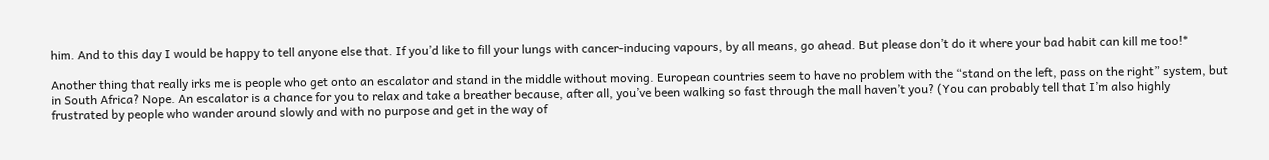him. And to this day I would be happy to tell anyone else that. If you’d like to fill your lungs with cancer-inducing vapours, by all means, go ahead. But please don’t do it where your bad habit can kill me too!*

Another thing that really irks me is people who get onto an escalator and stand in the middle without moving. European countries seem to have no problem with the “stand on the left, pass on the right” system, but in South Africa? Nope. An escalator is a chance for you to relax and take a breather because, after all, you’ve been walking so fast through the mall haven’t you? (You can probably tell that I’m also highly frustrated by people who wander around slowly and with no purpose and get in the way of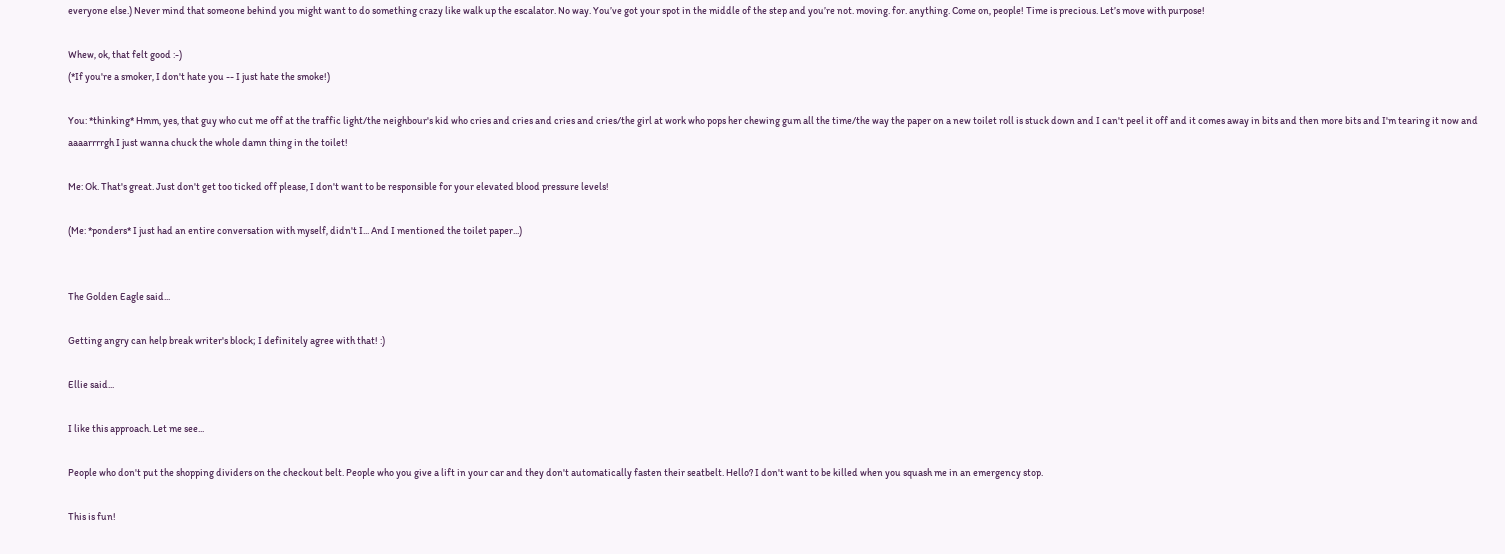everyone else.) Never mind that someone behind you might want to do something crazy like walk up the escalator. No way. You’ve got your spot in the middle of the step and you’re not. moving. for. anything. Come on, people! Time is precious. Let’s move with purpose!

Whew, ok, that felt good :-)
(*If you're a smoker, I don't hate you -- I just hate the smoke!)

You: *thinking* Hmm, yes, that guy who cut me off at the traffic light/the neighbour's kid who cries and cries and cries and cries/the girl at work who pops her chewing gum all the time/the way the paper on a new toilet roll is stuck down and I can't peel it off and it comes away in bits and then more bits and I'm tearing it now and aaaarrrrgh I just wanna chuck the whole damn thing in the toilet!

Me: Ok. That's great. Just don't get too ticked off please, I don't want to be responsible for your elevated blood pressure levels!

(Me: *ponders* I just had an entire conversation with myself, didn't I... And I mentioned the toilet paper...)


The Golden Eagle said...

Getting angry can help break writer's block; I definitely agree with that! :)

Ellie said...

I like this approach. Let me see...

People who don't put the shopping dividers on the checkout belt. People who you give a lift in your car and they don't automatically fasten their seatbelt. Hello? I don't want to be killed when you squash me in an emergency stop.

This is fun!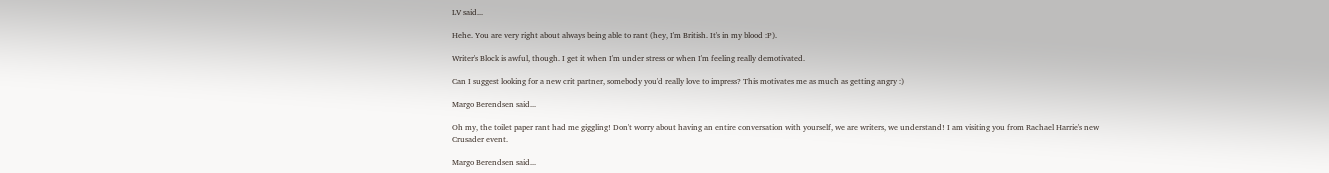LV said...

Hehe. You are very right about always being able to rant (hey, I'm British. It's in my blood :P).

Writer's Block is awful, though. I get it when I'm under stress or when I'm feeling really demotivated.

Can I suggest looking for a new crit partner, somebody you'd really love to impress? This motivates me as much as getting angry :)

Margo Berendsen said...

Oh my, the toilet paper rant had me giggling! Don't worry about having an entire conversation with yourself, we are writers, we understand! I am visiting you from Rachael Harrie's new Crusader event.

Margo Berendsen said...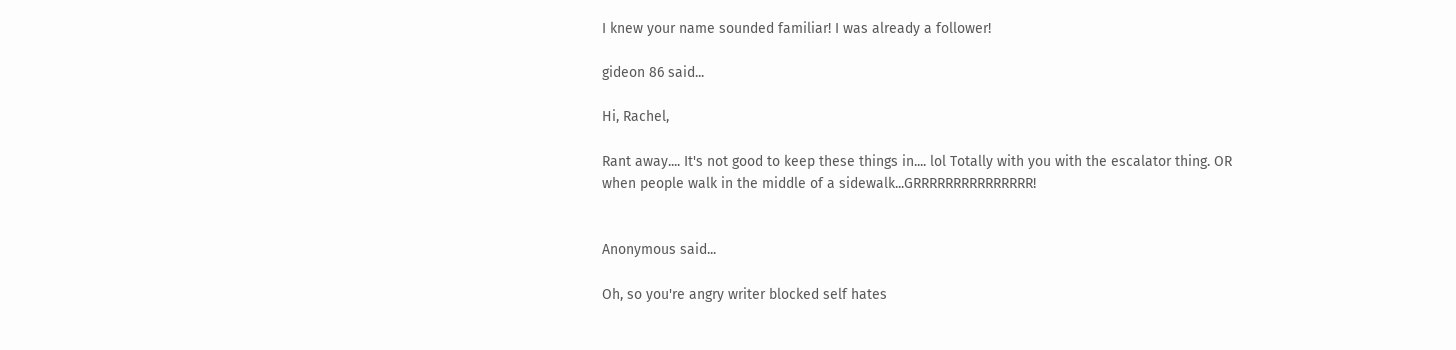I knew your name sounded familiar! I was already a follower!

gideon 86 said...

Hi, Rachel,

Rant away.... It's not good to keep these things in.... lol Totally with you with the escalator thing. OR when people walk in the middle of a sidewalk...GRRRRRRRRRRRRRRR!


Anonymous said...

Oh, so you're angry writer blocked self hates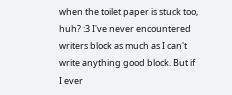when the toilet paper is stuck too, huh? :3 I've never encountered writers block as much as I can't write anything good block. But if I ever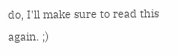do, I'll make sure to read this again. ;)